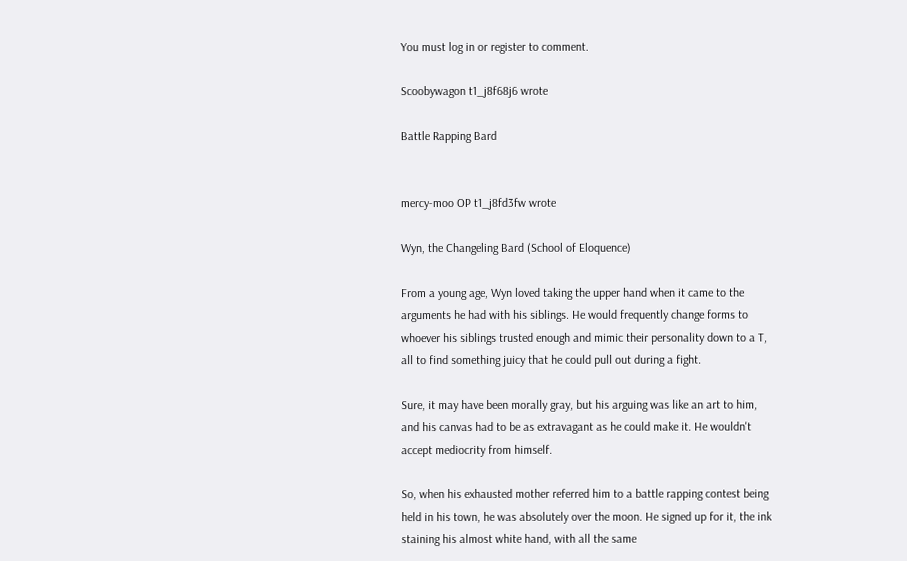You must log in or register to comment.

Scoobywagon t1_j8f68j6 wrote

Battle Rapping Bard


mercy-moo OP t1_j8fd3fw wrote

Wyn, the Changeling Bard (School of Eloquence)

From a young age, Wyn loved taking the upper hand when it came to the arguments he had with his siblings. He would frequently change forms to whoever his siblings trusted enough and mimic their personality down to a T, all to find something juicy that he could pull out during a fight.

Sure, it may have been morally gray, but his arguing was like an art to him, and his canvas had to be as extravagant as he could make it. He wouldn't accept mediocrity from himself.

So, when his exhausted mother referred him to a battle rapping contest being held in his town, he was absolutely over the moon. He signed up for it, the ink staining his almost white hand, with all the same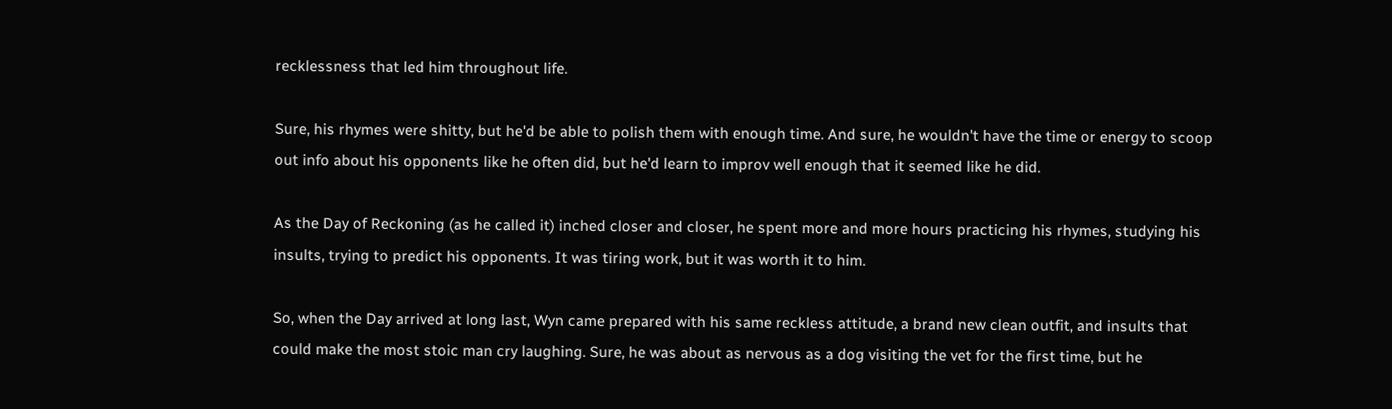recklessness that led him throughout life.

Sure, his rhymes were shitty, but he'd be able to polish them with enough time. And sure, he wouldn't have the time or energy to scoop out info about his opponents like he often did, but he'd learn to improv well enough that it seemed like he did.

As the Day of Reckoning (as he called it) inched closer and closer, he spent more and more hours practicing his rhymes, studying his insults, trying to predict his opponents. It was tiring work, but it was worth it to him.

So, when the Day arrived at long last, Wyn came prepared with his same reckless attitude, a brand new clean outfit, and insults that could make the most stoic man cry laughing. Sure, he was about as nervous as a dog visiting the vet for the first time, but he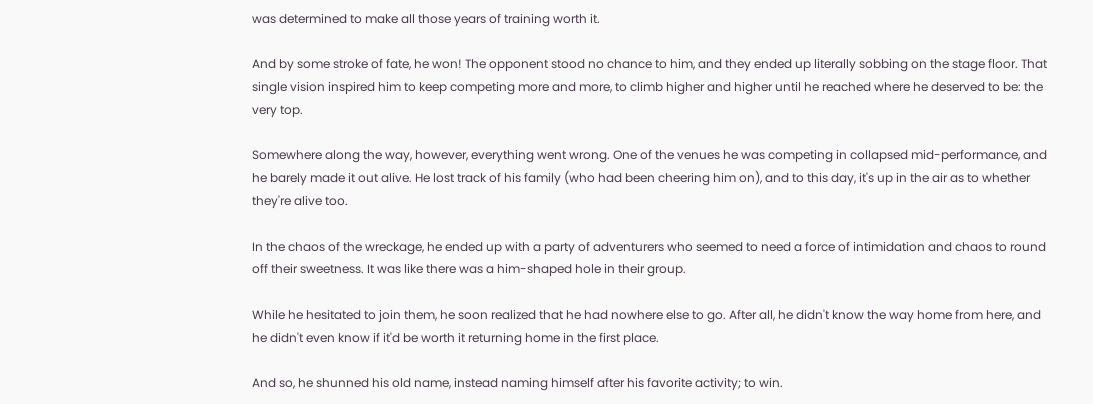was determined to make all those years of training worth it.

And by some stroke of fate, he won! The opponent stood no chance to him, and they ended up literally sobbing on the stage floor. That single vision inspired him to keep competing more and more, to climb higher and higher until he reached where he deserved to be: the very top.

Somewhere along the way, however, everything went wrong. One of the venues he was competing in collapsed mid-performance, and he barely made it out alive. He lost track of his family (who had been cheering him on), and to this day, it's up in the air as to whether they're alive too.

In the chaos of the wreckage, he ended up with a party of adventurers who seemed to need a force of intimidation and chaos to round off their sweetness. It was like there was a him-shaped hole in their group.

While he hesitated to join them, he soon realized that he had nowhere else to go. After all, he didn't know the way home from here, and he didn't even know if it'd be worth it returning home in the first place.

And so, he shunned his old name, instead naming himself after his favorite activity; to win.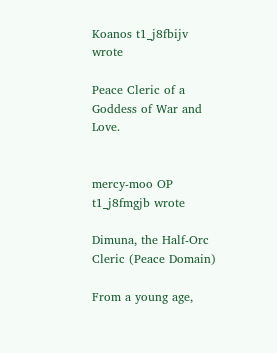Koanos t1_j8fbijv wrote

Peace Cleric of a Goddess of War and Love.


mercy-moo OP t1_j8fmgjb wrote

Dimuna, the Half-Orc Cleric (Peace Domain)

From a young age,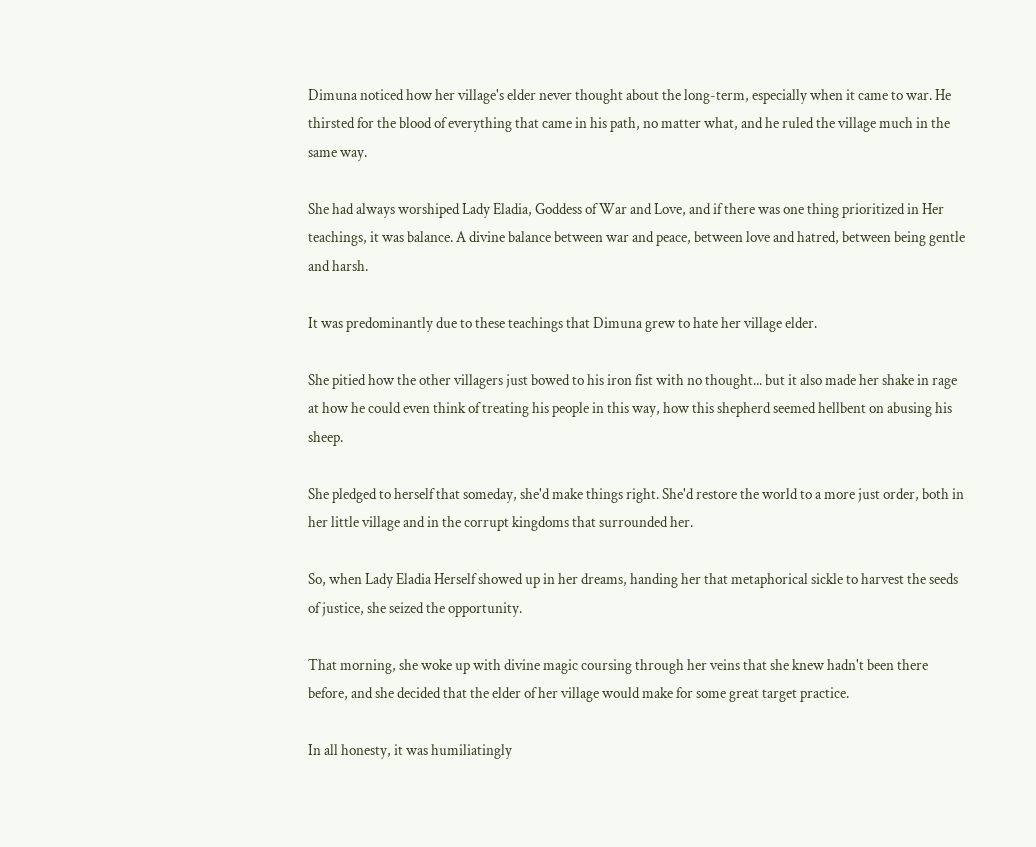Dimuna noticed how her village's elder never thought about the long-term, especially when it came to war. He thirsted for the blood of everything that came in his path, no matter what, and he ruled the village much in the same way.

She had always worshiped Lady Eladia, Goddess of War and Love, and if there was one thing prioritized in Her teachings, it was balance. A divine balance between war and peace, between love and hatred, between being gentle and harsh.

It was predominantly due to these teachings that Dimuna grew to hate her village elder.

She pitied how the other villagers just bowed to his iron fist with no thought... but it also made her shake in rage at how he could even think of treating his people in this way, how this shepherd seemed hellbent on abusing his sheep.

She pledged to herself that someday, she'd make things right. She'd restore the world to a more just order, both in her little village and in the corrupt kingdoms that surrounded her.

So, when Lady Eladia Herself showed up in her dreams, handing her that metaphorical sickle to harvest the seeds of justice, she seized the opportunity.

That morning, she woke up with divine magic coursing through her veins that she knew hadn't been there before, and she decided that the elder of her village would make for some great target practice.

In all honesty, it was humiliatingly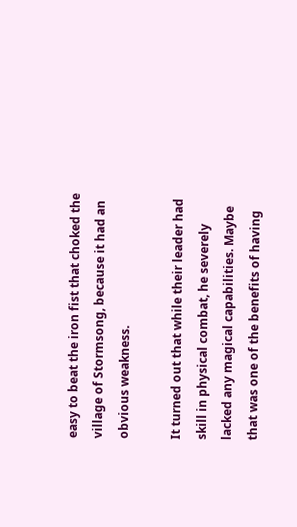easy to beat the iron fist that choked the village of Stormsong, because it had an obvious weakness.

It turned out that while their leader had skill in physical combat, he severely lacked any magical capabilities. Maybe that was one of the benefits of having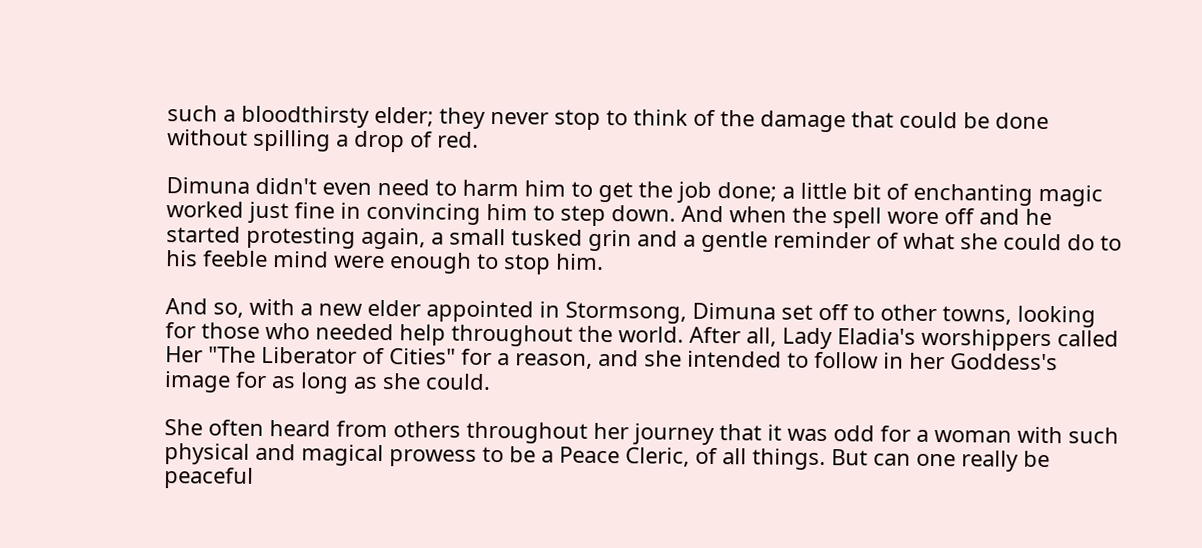such a bloodthirsty elder; they never stop to think of the damage that could be done without spilling a drop of red.

Dimuna didn't even need to harm him to get the job done; a little bit of enchanting magic worked just fine in convincing him to step down. And when the spell wore off and he started protesting again, a small tusked grin and a gentle reminder of what she could do to his feeble mind were enough to stop him.

And so, with a new elder appointed in Stormsong, Dimuna set off to other towns, looking for those who needed help throughout the world. After all, Lady Eladia's worshippers called Her "The Liberator of Cities" for a reason, and she intended to follow in her Goddess's image for as long as she could.

She often heard from others throughout her journey that it was odd for a woman with such physical and magical prowess to be a Peace Cleric, of all things. But can one really be peaceful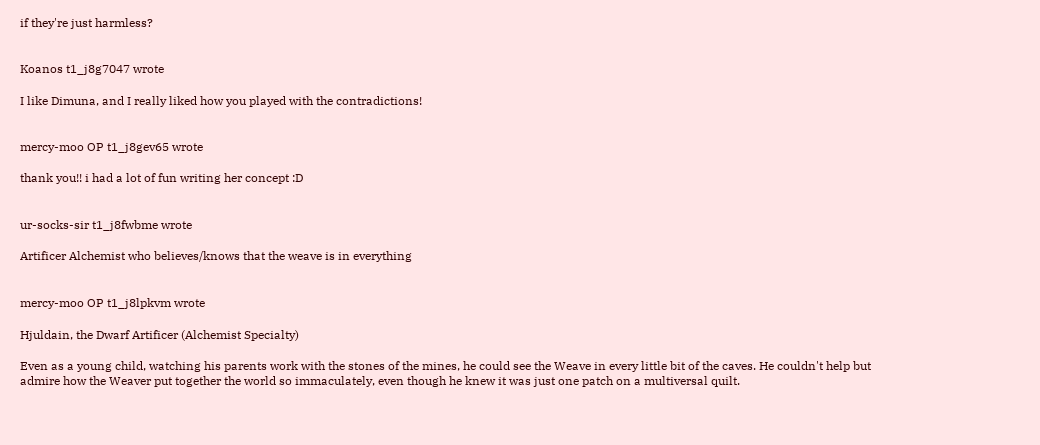if they're just harmless?


Koanos t1_j8g7047 wrote

I like Dimuna, and I really liked how you played with the contradictions!


mercy-moo OP t1_j8gev65 wrote

thank you!! i had a lot of fun writing her concept :D


ur-socks-sir t1_j8fwbme wrote

Artificer Alchemist who believes/knows that the weave is in everything


mercy-moo OP t1_j8lpkvm wrote

Hjuldain, the Dwarf Artificer (Alchemist Specialty)

Even as a young child, watching his parents work with the stones of the mines, he could see the Weave in every little bit of the caves. He couldn't help but admire how the Weaver put together the world so immaculately, even though he knew it was just one patch on a multiversal quilt.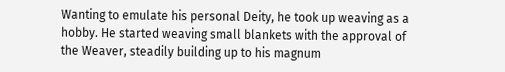Wanting to emulate his personal Deity, he took up weaving as a hobby. He started weaving small blankets with the approval of the Weaver, steadily building up to his magnum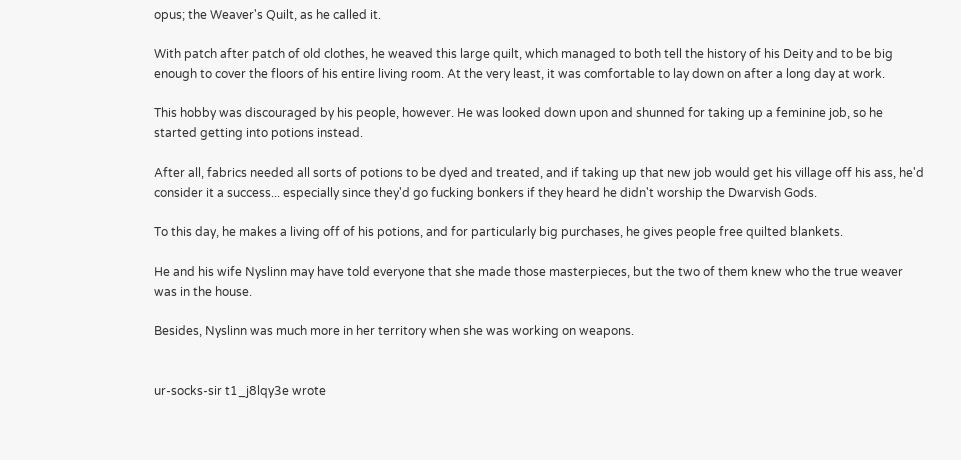opus; the Weaver's Quilt, as he called it.

With patch after patch of old clothes, he weaved this large quilt, which managed to both tell the history of his Deity and to be big enough to cover the floors of his entire living room. At the very least, it was comfortable to lay down on after a long day at work.

This hobby was discouraged by his people, however. He was looked down upon and shunned for taking up a feminine job, so he started getting into potions instead.

After all, fabrics needed all sorts of potions to be dyed and treated, and if taking up that new job would get his village off his ass, he'd consider it a success... especially since they'd go fucking bonkers if they heard he didn't worship the Dwarvish Gods.

To this day, he makes a living off of his potions, and for particularly big purchases, he gives people free quilted blankets.

He and his wife Nyslinn may have told everyone that she made those masterpieces, but the two of them knew who the true weaver was in the house.

Besides, Nyslinn was much more in her territory when she was working on weapons.


ur-socks-sir t1_j8lqy3e wrote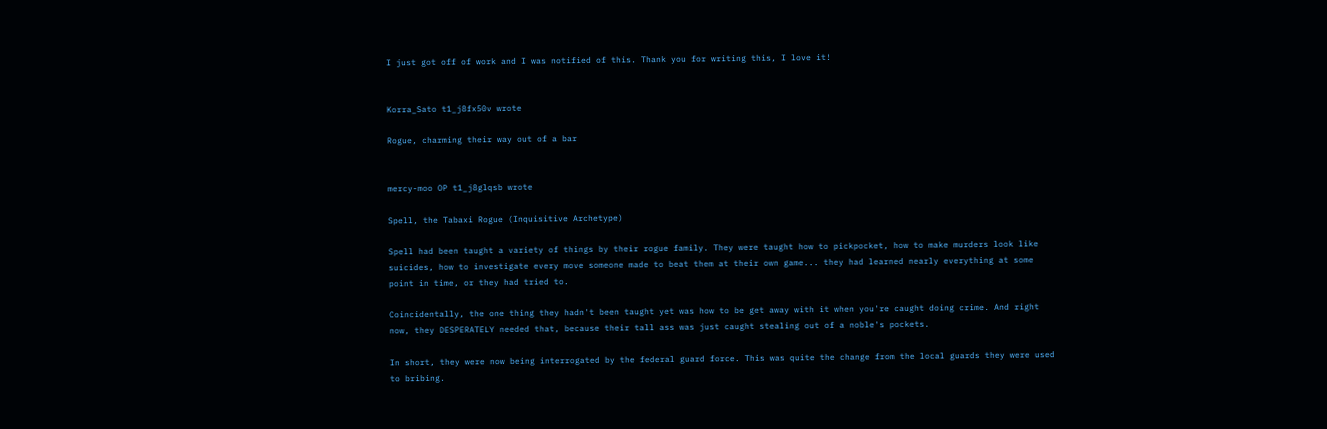I just got off of work and I was notified of this. Thank you for writing this, I love it!


Korra_Sato t1_j8fx50v wrote

Rogue, charming their way out of a bar


mercy-moo OP t1_j8glqsb wrote

Spell, the Tabaxi Rogue (Inquisitive Archetype)

Spell had been taught a variety of things by their rogue family. They were taught how to pickpocket, how to make murders look like suicides, how to investigate every move someone made to beat them at their own game... they had learned nearly everything at some point in time, or they had tried to.

Coincidentally, the one thing they hadn't been taught yet was how to be get away with it when you're caught doing crime. And right now, they DESPERATELY needed that, because their tall ass was just caught stealing out of a noble's pockets.

In short, they were now being interrogated by the federal guard force. This was quite the change from the local guards they were used to bribing.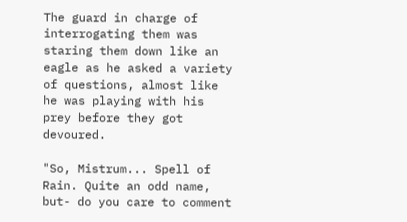The guard in charge of interrogating them was staring them down like an eagle as he asked a variety of questions, almost like he was playing with his prey before they got devoured.

"So, Mistrum... Spell of Rain. Quite an odd name, but- do you care to comment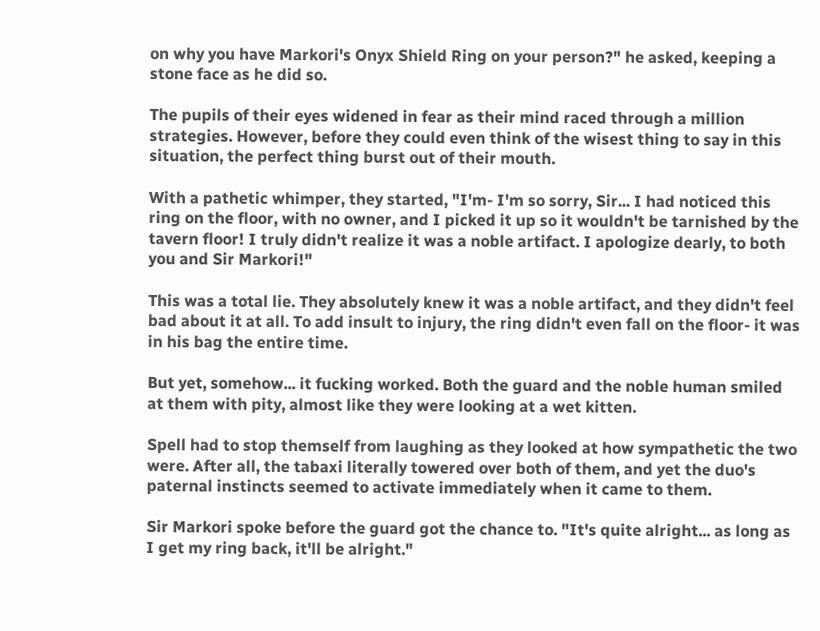on why you have Markori's Onyx Shield Ring on your person?" he asked, keeping a stone face as he did so.

The pupils of their eyes widened in fear as their mind raced through a million strategies. However, before they could even think of the wisest thing to say in this situation, the perfect thing burst out of their mouth.

With a pathetic whimper, they started, "I'm- I'm so sorry, Sir... I had noticed this ring on the floor, with no owner, and I picked it up so it wouldn't be tarnished by the tavern floor! I truly didn't realize it was a noble artifact. I apologize dearly, to both you and Sir Markori!"

This was a total lie. They absolutely knew it was a noble artifact, and they didn't feel bad about it at all. To add insult to injury, the ring didn't even fall on the floor- it was in his bag the entire time.

But yet, somehow... it fucking worked. Both the guard and the noble human smiled at them with pity, almost like they were looking at a wet kitten.

Spell had to stop themself from laughing as they looked at how sympathetic the two were. After all, the tabaxi literally towered over both of them, and yet the duo's paternal instincts seemed to activate immediately when it came to them.

Sir Markori spoke before the guard got the chance to. "It's quite alright... as long as I get my ring back, it'll be alright."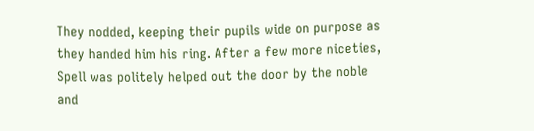They nodded, keeping their pupils wide on purpose as they handed him his ring. After a few more niceties, Spell was politely helped out the door by the noble and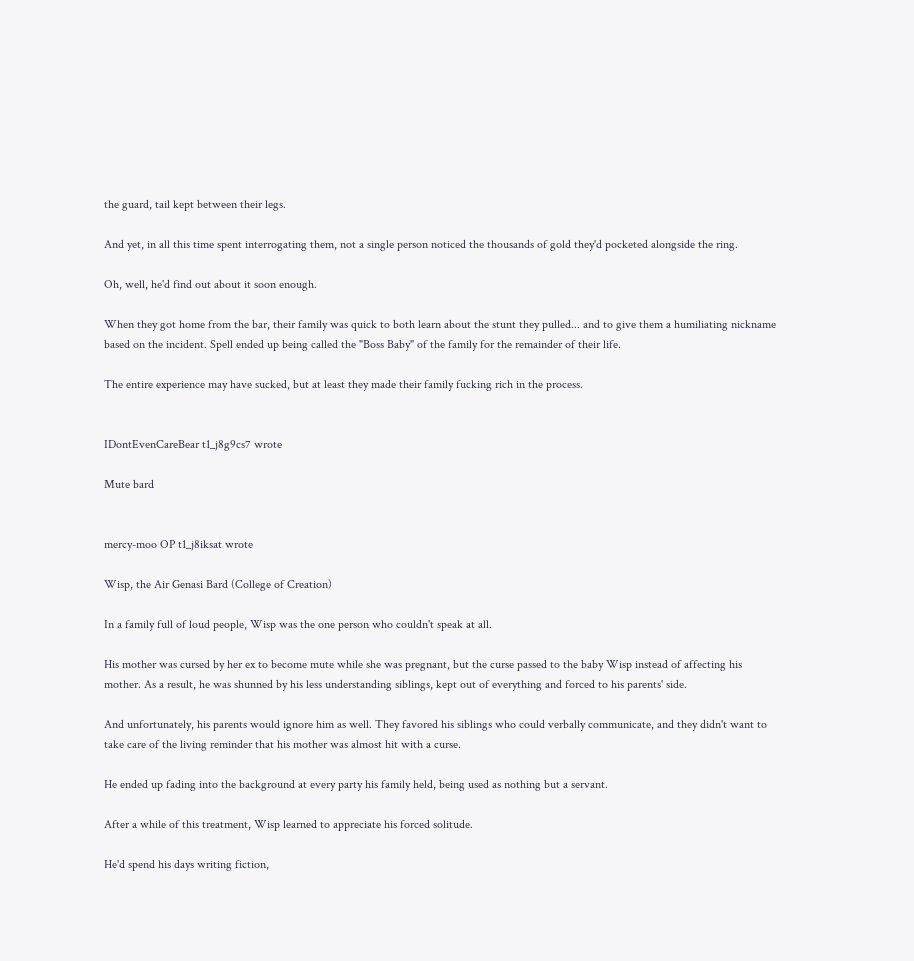the guard, tail kept between their legs.

And yet, in all this time spent interrogating them, not a single person noticed the thousands of gold they'd pocketed alongside the ring.

Oh, well, he'd find out about it soon enough.

When they got home from the bar, their family was quick to both learn about the stunt they pulled... and to give them a humiliating nickname based on the incident. Spell ended up being called the "Boss Baby" of the family for the remainder of their life.

The entire experience may have sucked, but at least they made their family fucking rich in the process.


IDontEvenCareBear t1_j8g9cs7 wrote

Mute bard


mercy-moo OP t1_j8iksat wrote

Wisp, the Air Genasi Bard (College of Creation)

In a family full of loud people, Wisp was the one person who couldn't speak at all.

His mother was cursed by her ex to become mute while she was pregnant, but the curse passed to the baby Wisp instead of affecting his mother. As a result, he was shunned by his less understanding siblings, kept out of everything and forced to his parents' side.

And unfortunately, his parents would ignore him as well. They favored his siblings who could verbally communicate, and they didn't want to take care of the living reminder that his mother was almost hit with a curse.

He ended up fading into the background at every party his family held, being used as nothing but a servant.

After a while of this treatment, Wisp learned to appreciate his forced solitude.

He'd spend his days writing fiction,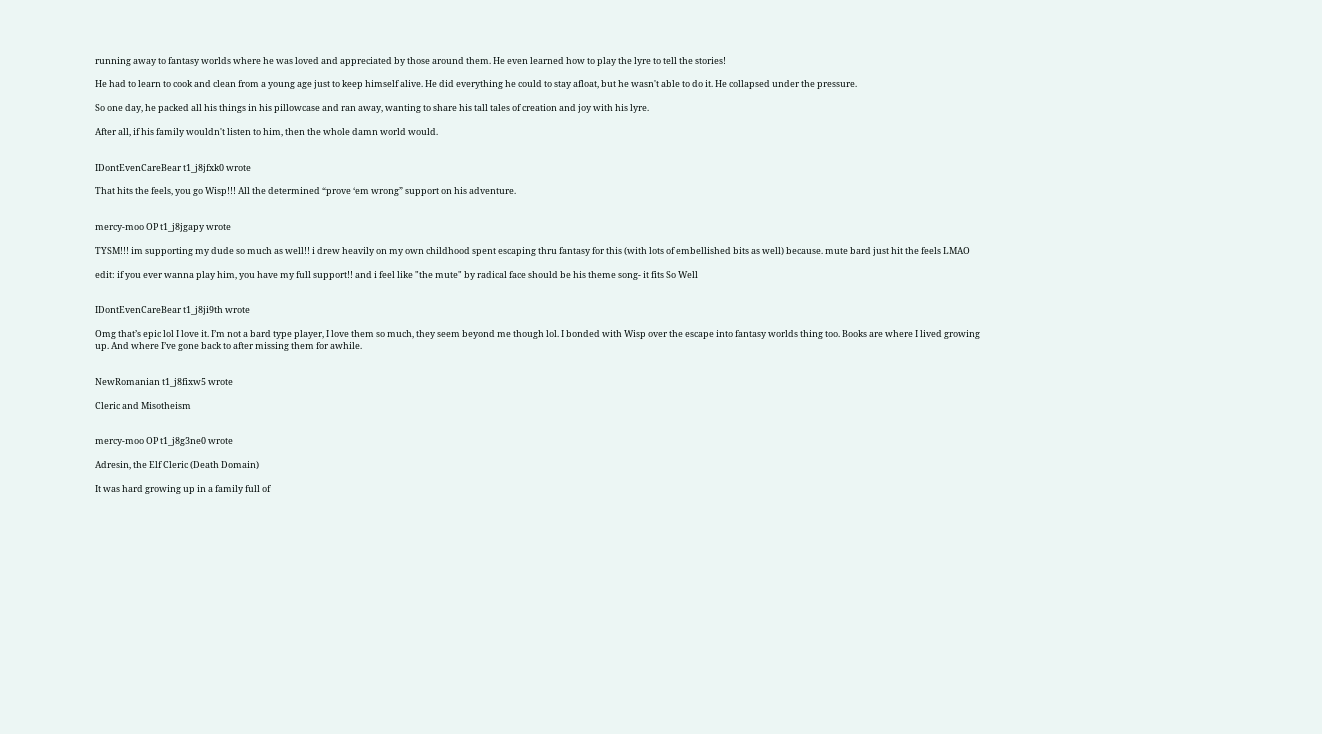running away to fantasy worlds where he was loved and appreciated by those around them. He even learned how to play the lyre to tell the stories!

He had to learn to cook and clean from a young age just to keep himself alive. He did everything he could to stay afloat, but he wasn't able to do it. He collapsed under the pressure.

So one day, he packed all his things in his pillowcase and ran away, wanting to share his tall tales of creation and joy with his lyre.

After all, if his family wouldn't listen to him, then the whole damn world would.


IDontEvenCareBear t1_j8jfxk0 wrote

That hits the feels, you go Wisp!!! All the determined “prove ‘em wrong” support on his adventure.


mercy-moo OP t1_j8jgapy wrote

TYSM!!! im supporting my dude so much as well!! i drew heavily on my own childhood spent escaping thru fantasy for this (with lots of embellished bits as well) because. mute bard just hit the feels LMAO

edit: if you ever wanna play him, you have my full support!! and i feel like "the mute" by radical face should be his theme song- it fits So Well


IDontEvenCareBear t1_j8ji9th wrote

Omg that’s epic lol I love it. I’m not a bard type player, I love them so much, they seem beyond me though lol. I bonded with Wisp over the escape into fantasy worlds thing too. Books are where I lived growing up. And where I’ve gone back to after missing them for awhile.


NewRomanian t1_j8fixw5 wrote

Cleric and Misotheism


mercy-moo OP t1_j8g3ne0 wrote

Adresin, the Elf Cleric (Death Domain)

It was hard growing up in a family full of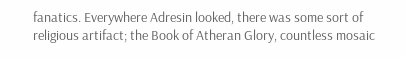fanatics. Everywhere Adresin looked, there was some sort of religious artifact; the Book of Atheran Glory, countless mosaic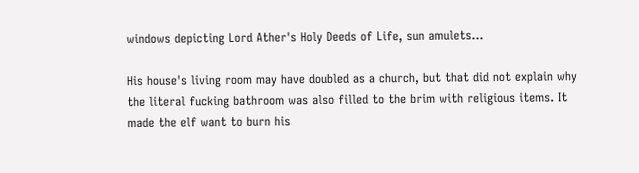windows depicting Lord Ather's Holy Deeds of Life, sun amulets...

His house's living room may have doubled as a church, but that did not explain why the literal fucking bathroom was also filled to the brim with religious items. It made the elf want to burn his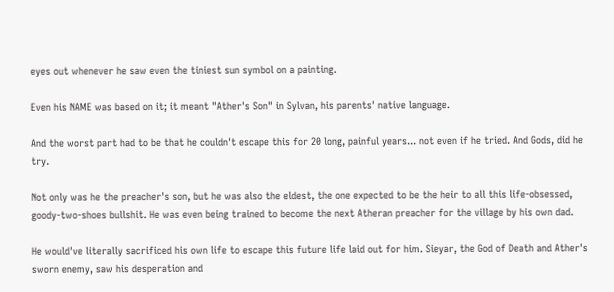eyes out whenever he saw even the tiniest sun symbol on a painting.

Even his NAME was based on it; it meant "Ather's Son" in Sylvan, his parents' native language.

And the worst part had to be that he couldn't escape this for 20 long, painful years... not even if he tried. And Gods, did he try.

Not only was he the preacher's son, but he was also the eldest, the one expected to be the heir to all this life-obsessed, goody-two-shoes bullshit. He was even being trained to become the next Atheran preacher for the village by his own dad.

He would've literally sacrificed his own life to escape this future life laid out for him. Sieyar, the God of Death and Ather's sworn enemy, saw his desperation and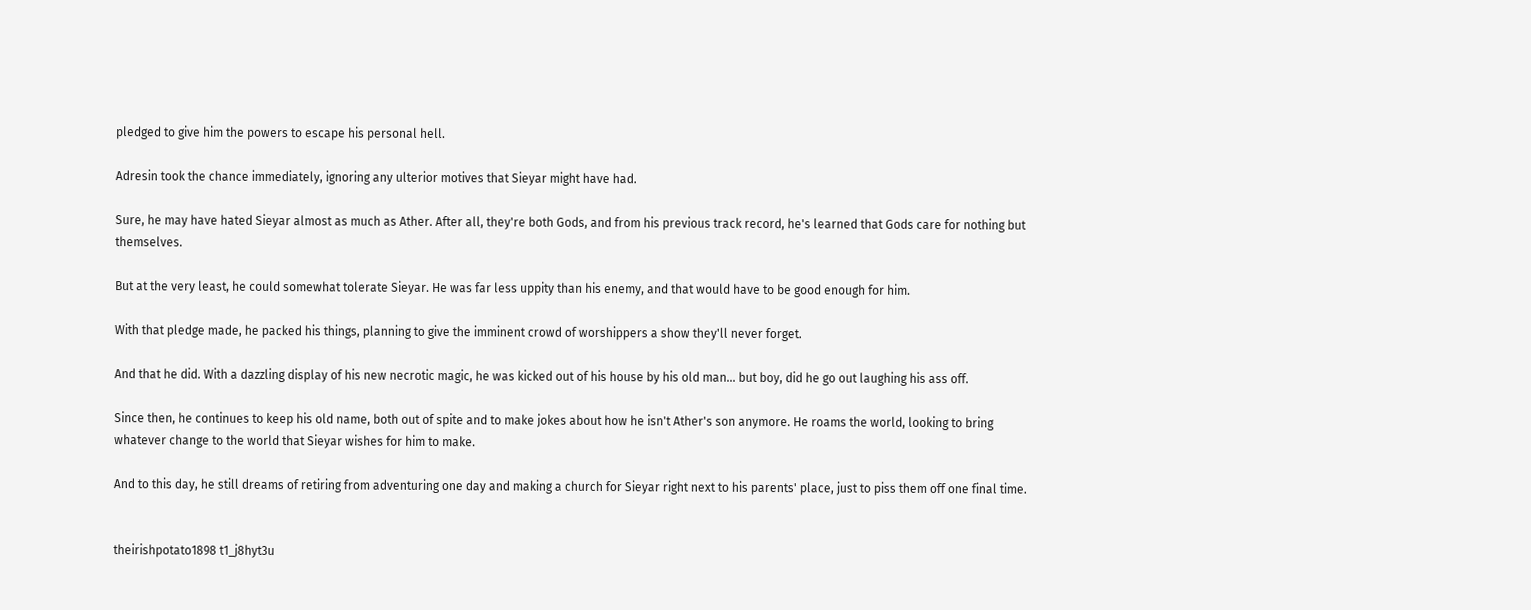pledged to give him the powers to escape his personal hell.

Adresin took the chance immediately, ignoring any ulterior motives that Sieyar might have had.

Sure, he may have hated Sieyar almost as much as Ather. After all, they're both Gods, and from his previous track record, he's learned that Gods care for nothing but themselves.

But at the very least, he could somewhat tolerate Sieyar. He was far less uppity than his enemy, and that would have to be good enough for him.

With that pledge made, he packed his things, planning to give the imminent crowd of worshippers a show they'll never forget.

And that he did. With a dazzling display of his new necrotic magic, he was kicked out of his house by his old man... but boy, did he go out laughing his ass off.

Since then, he continues to keep his old name, both out of spite and to make jokes about how he isn't Ather's son anymore. He roams the world, looking to bring whatever change to the world that Sieyar wishes for him to make.

And to this day, he still dreams of retiring from adventuring one day and making a church for Sieyar right next to his parents' place, just to piss them off one final time.


theirishpotato1898 t1_j8hyt3u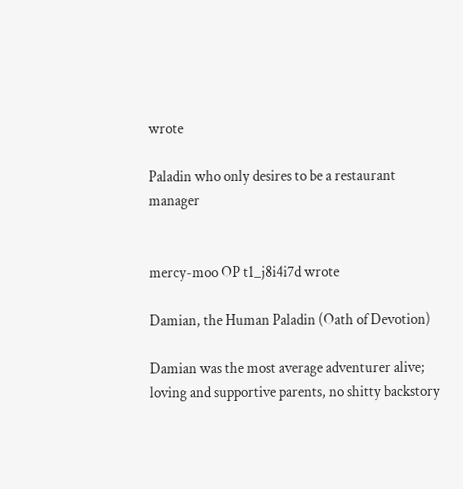wrote

Paladin who only desires to be a restaurant manager


mercy-moo OP t1_j8i4i7d wrote

Damian, the Human Paladin (Oath of Devotion)

Damian was the most average adventurer alive; loving and supportive parents, no shitty backstory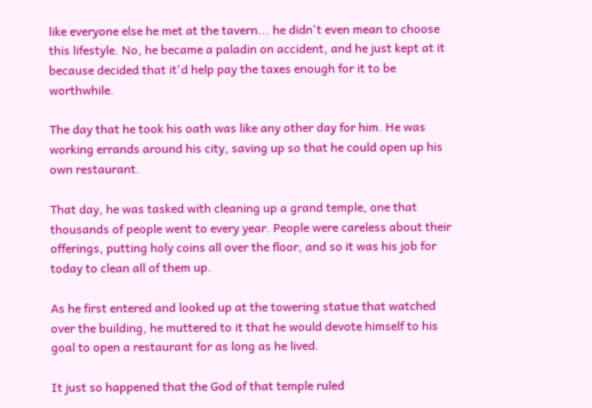like everyone else he met at the tavern... he didn't even mean to choose this lifestyle. No, he became a paladin on accident, and he just kept at it because decided that it'd help pay the taxes enough for it to be worthwhile.

The day that he took his oath was like any other day for him. He was working errands around his city, saving up so that he could open up his own restaurant.

That day, he was tasked with cleaning up a grand temple, one that thousands of people went to every year. People were careless about their offerings, putting holy coins all over the floor, and so it was his job for today to clean all of them up.

As he first entered and looked up at the towering statue that watched over the building, he muttered to it that he would devote himself to his goal to open a restaurant for as long as he lived.

It just so happened that the God of that temple ruled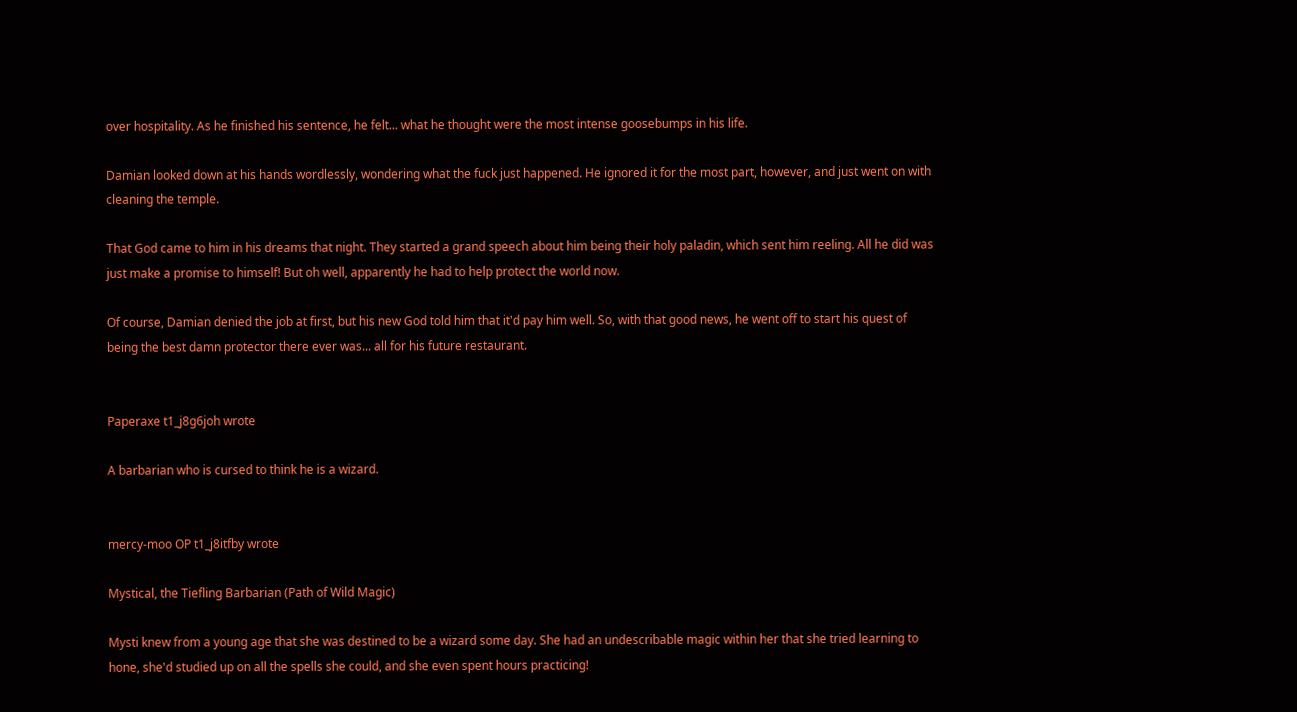over hospitality. As he finished his sentence, he felt... what he thought were the most intense goosebumps in his life.

Damian looked down at his hands wordlessly, wondering what the fuck just happened. He ignored it for the most part, however, and just went on with cleaning the temple.

That God came to him in his dreams that night. They started a grand speech about him being their holy paladin, which sent him reeling. All he did was just make a promise to himself! But oh well, apparently he had to help protect the world now.

Of course, Damian denied the job at first, but his new God told him that it'd pay him well. So, with that good news, he went off to start his quest of being the best damn protector there ever was... all for his future restaurant.


Paperaxe t1_j8g6joh wrote

A barbarian who is cursed to think he is a wizard.


mercy-moo OP t1_j8itfby wrote

Mystical, the Tiefling Barbarian (Path of Wild Magic)

Mysti knew from a young age that she was destined to be a wizard some day. She had an undescribable magic within her that she tried learning to hone, she'd studied up on all the spells she could, and she even spent hours practicing!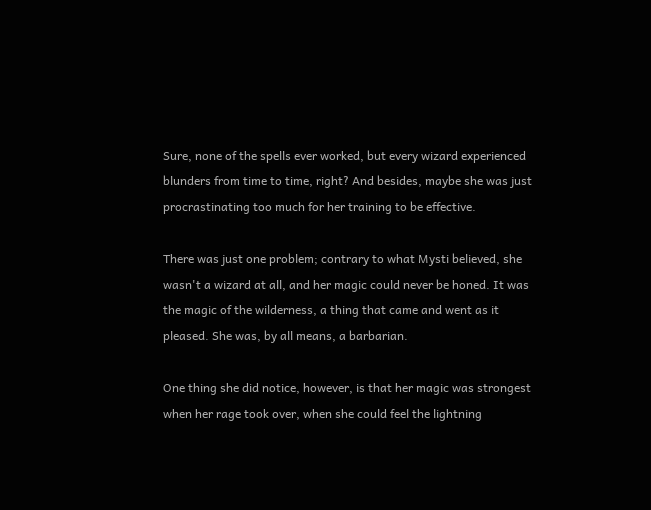Sure, none of the spells ever worked, but every wizard experienced blunders from time to time, right? And besides, maybe she was just procrastinating too much for her training to be effective.

There was just one problem; contrary to what Mysti believed, she wasn't a wizard at all, and her magic could never be honed. It was the magic of the wilderness, a thing that came and went as it pleased. She was, by all means, a barbarian.

One thing she did notice, however, is that her magic was strongest when her rage took over, when she could feel the lightning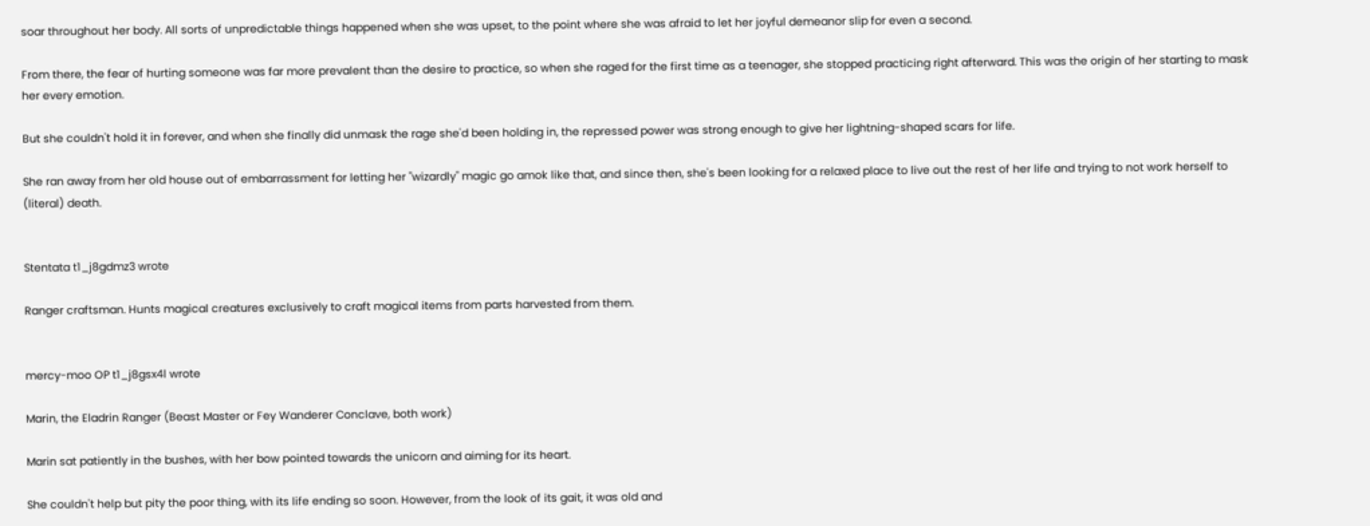soar throughout her body. All sorts of unpredictable things happened when she was upset, to the point where she was afraid to let her joyful demeanor slip for even a second.

From there, the fear of hurting someone was far more prevalent than the desire to practice, so when she raged for the first time as a teenager, she stopped practicing right afterward. This was the origin of her starting to mask her every emotion.

But she couldn't hold it in forever, and when she finally did unmask the rage she'd been holding in, the repressed power was strong enough to give her lightning-shaped scars for life.

She ran away from her old house out of embarrassment for letting her "wizardly" magic go amok like that, and since then, she's been looking for a relaxed place to live out the rest of her life and trying to not work herself to (literal) death.


Stentata t1_j8gdmz3 wrote

Ranger craftsman. Hunts magical creatures exclusively to craft magical items from parts harvested from them.


mercy-moo OP t1_j8gsx4l wrote

Marin, the Eladrin Ranger (Beast Master or Fey Wanderer Conclave, both work)

Marin sat patiently in the bushes, with her bow pointed towards the unicorn and aiming for its heart.

She couldn't help but pity the poor thing, with its life ending so soon. However, from the look of its gait, it was old and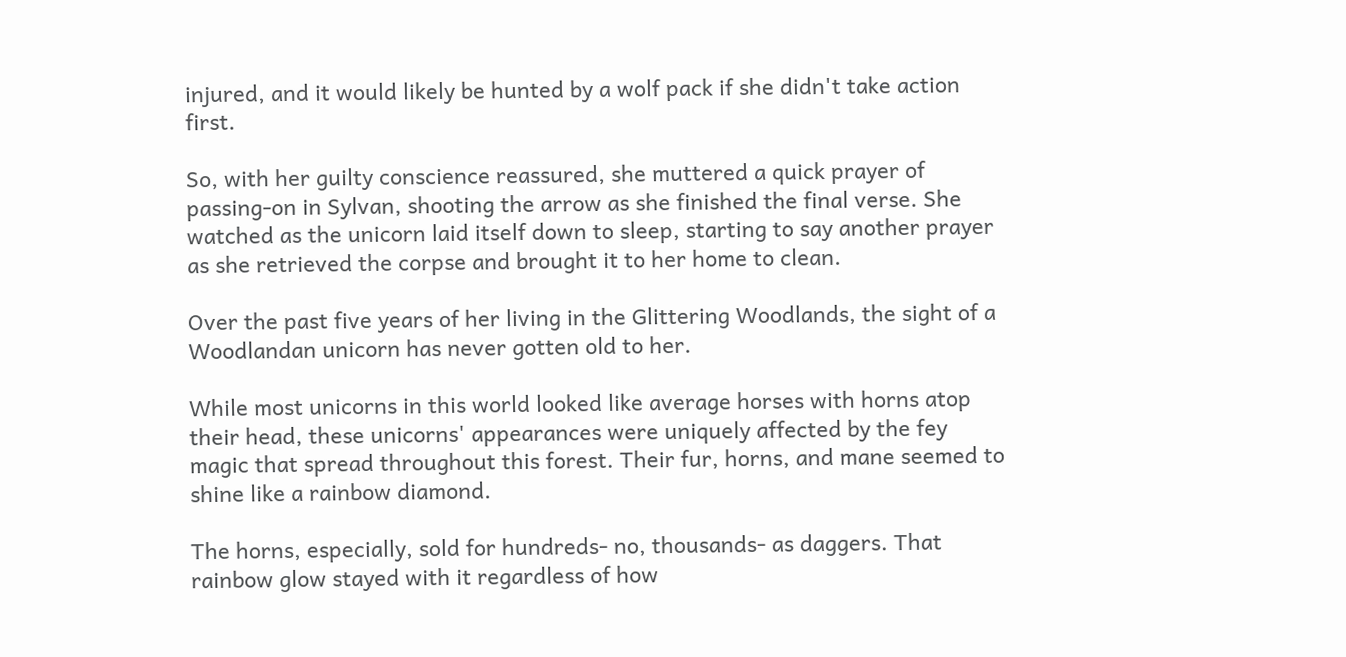injured, and it would likely be hunted by a wolf pack if she didn't take action first.

So, with her guilty conscience reassured, she muttered a quick prayer of passing-on in Sylvan, shooting the arrow as she finished the final verse. She watched as the unicorn laid itself down to sleep, starting to say another prayer as she retrieved the corpse and brought it to her home to clean.

Over the past five years of her living in the Glittering Woodlands, the sight of a Woodlandan unicorn has never gotten old to her.

While most unicorns in this world looked like average horses with horns atop their head, these unicorns' appearances were uniquely affected by the fey magic that spread throughout this forest. Their fur, horns, and mane seemed to shine like a rainbow diamond.

The horns, especially, sold for hundreds- no, thousands- as daggers. That rainbow glow stayed with it regardless of how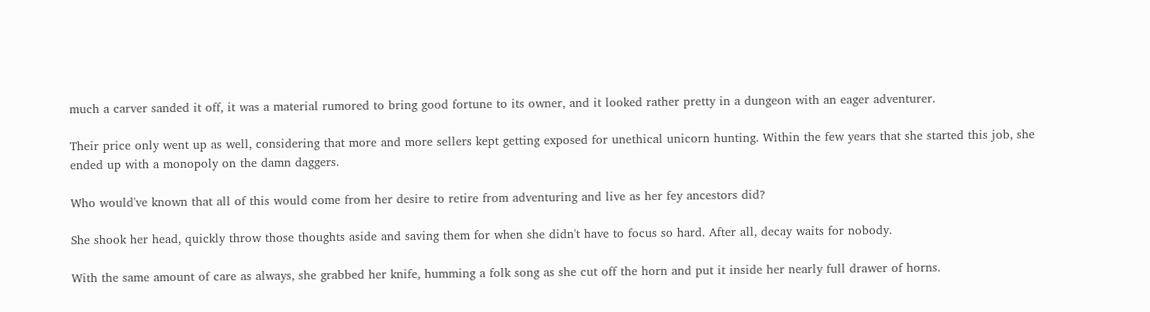much a carver sanded it off, it was a material rumored to bring good fortune to its owner, and it looked rather pretty in a dungeon with an eager adventurer.

Their price only went up as well, considering that more and more sellers kept getting exposed for unethical unicorn hunting. Within the few years that she started this job, she ended up with a monopoly on the damn daggers.

Who would've known that all of this would come from her desire to retire from adventuring and live as her fey ancestors did?

She shook her head, quickly throw those thoughts aside and saving them for when she didn't have to focus so hard. After all, decay waits for nobody.

With the same amount of care as always, she grabbed her knife, humming a folk song as she cut off the horn and put it inside her nearly full drawer of horns.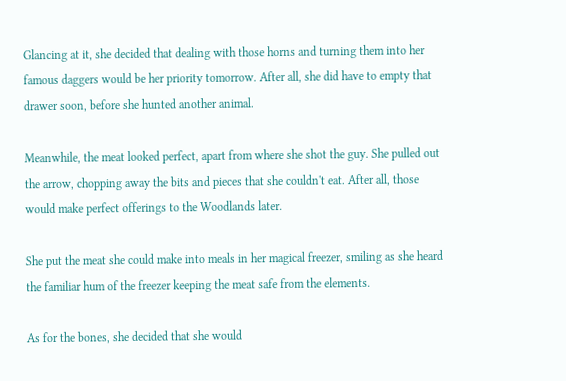Glancing at it, she decided that dealing with those horns and turning them into her famous daggers would be her priority tomorrow. After all, she did have to empty that drawer soon, before she hunted another animal.

Meanwhile, the meat looked perfect, apart from where she shot the guy. She pulled out the arrow, chopping away the bits and pieces that she couldn't eat. After all, those would make perfect offerings to the Woodlands later.

She put the meat she could make into meals in her magical freezer, smiling as she heard the familiar hum of the freezer keeping the meat safe from the elements.

As for the bones, she decided that she would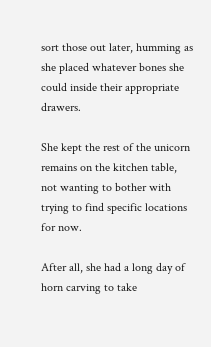sort those out later, humming as she placed whatever bones she could inside their appropriate drawers.

She kept the rest of the unicorn remains on the kitchen table, not wanting to bother with trying to find specific locations for now.

After all, she had a long day of horn carving to take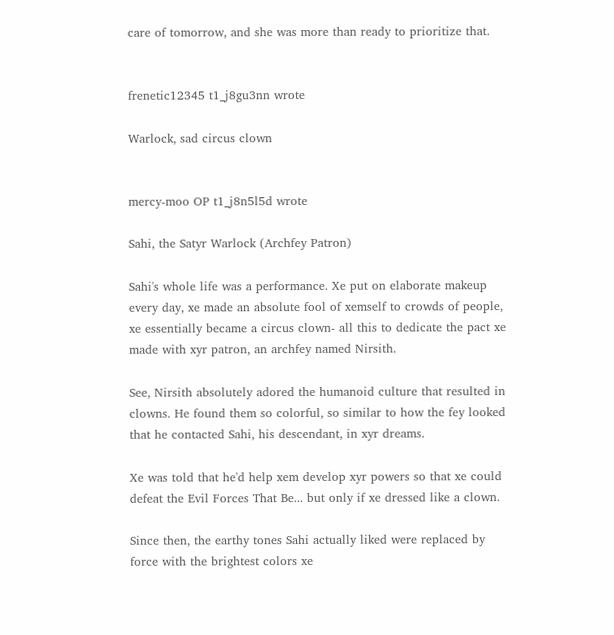care of tomorrow, and she was more than ready to prioritize that.


frenetic12345 t1_j8gu3nn wrote

Warlock, sad circus clown


mercy-moo OP t1_j8n5l5d wrote

Sahi, the Satyr Warlock (Archfey Patron)

Sahi's whole life was a performance. Xe put on elaborate makeup every day, xe made an absolute fool of xemself to crowds of people, xe essentially became a circus clown- all this to dedicate the pact xe made with xyr patron, an archfey named Nirsith.

See, Nirsith absolutely adored the humanoid culture that resulted in clowns. He found them so colorful, so similar to how the fey looked that he contacted Sahi, his descendant, in xyr dreams.

Xe was told that he'd help xem develop xyr powers so that xe could defeat the Evil Forces That Be... but only if xe dressed like a clown.

Since then, the earthy tones Sahi actually liked were replaced by force with the brightest colors xe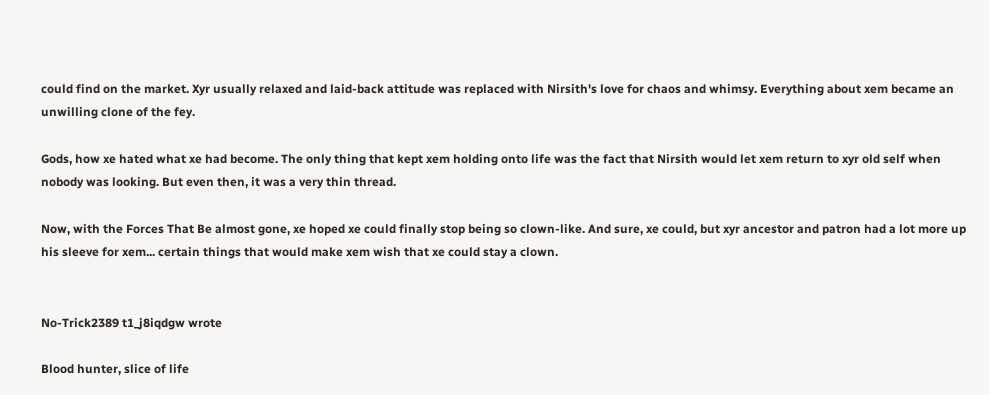could find on the market. Xyr usually relaxed and laid-back attitude was replaced with Nirsith's love for chaos and whimsy. Everything about xem became an unwilling clone of the fey.

Gods, how xe hated what xe had become. The only thing that kept xem holding onto life was the fact that Nirsith would let xem return to xyr old self when nobody was looking. But even then, it was a very thin thread.

Now, with the Forces That Be almost gone, xe hoped xe could finally stop being so clown-like. And sure, xe could, but xyr ancestor and patron had a lot more up his sleeve for xem... certain things that would make xem wish that xe could stay a clown.


No-Trick2389 t1_j8iqdgw wrote

Blood hunter, slice of life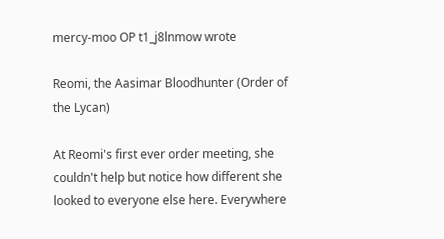mercy-moo OP t1_j8lnmow wrote

Reomi, the Aasimar Bloodhunter (Order of the Lycan)

At Reomi's first ever order meeting, she couldn't help but notice how different she looked to everyone else here. Everywhere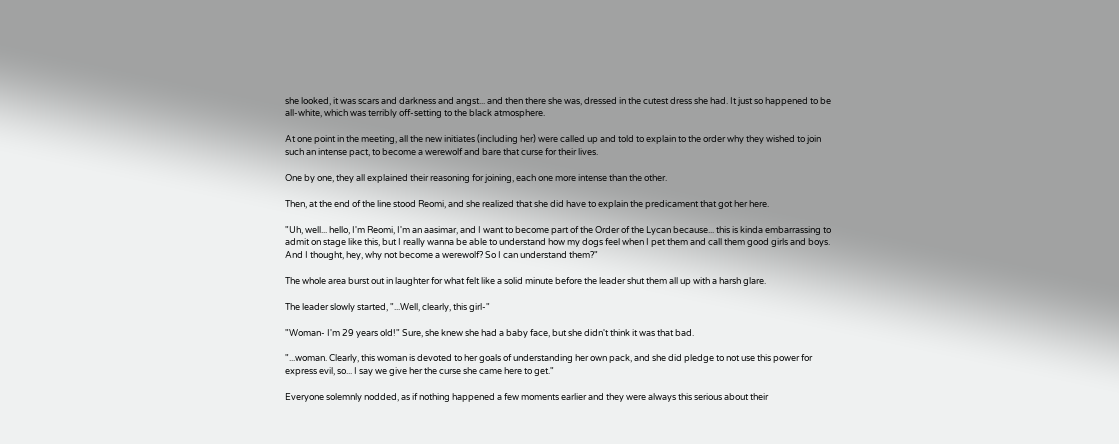she looked, it was scars and darkness and angst... and then there she was, dressed in the cutest dress she had. It just so happened to be all-white, which was terribly off-setting to the black atmosphere.

At one point in the meeting, all the new initiates (including her) were called up and told to explain to the order why they wished to join such an intense pact, to become a werewolf and bare that curse for their lives.

One by one, they all explained their reasoning for joining, each one more intense than the other.

Then, at the end of the line stood Reomi, and she realized that she did have to explain the predicament that got her here.

"Uh, well... hello, I'm Reomi, I'm an aasimar, and I want to become part of the Order of the Lycan because... this is kinda embarrassing to admit on stage like this, but I really wanna be able to understand how my dogs feel when I pet them and call them good girls and boys. And I thought, hey, why not become a werewolf? So I can understand them?"

The whole area burst out in laughter for what felt like a solid minute before the leader shut them all up with a harsh glare.

The leader slowly started, "...Well, clearly, this girl-"

"Woman- I'm 29 years old!" Sure, she knew she had a baby face, but she didn't think it was that bad.

"...woman. Clearly, this woman is devoted to her goals of understanding her own pack, and she did pledge to not use this power for express evil, so... I say we give her the curse she came here to get."

Everyone solemnly nodded, as if nothing happened a few moments earlier and they were always this serious about their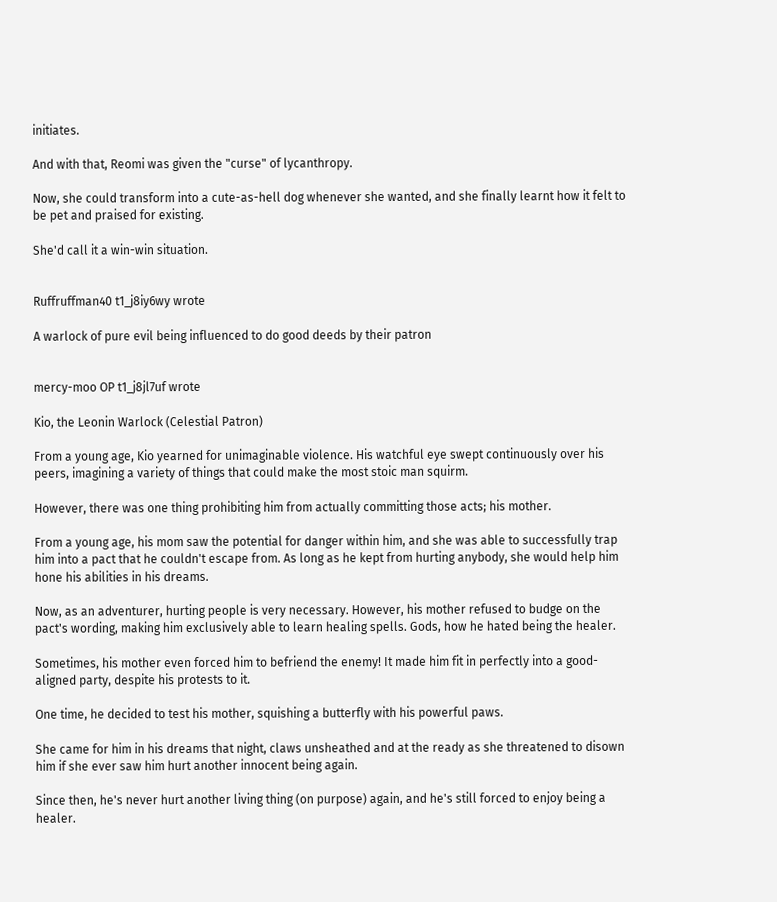initiates.

And with that, Reomi was given the "curse" of lycanthropy.

Now, she could transform into a cute-as-hell dog whenever she wanted, and she finally learnt how it felt to be pet and praised for existing.

She'd call it a win-win situation.


Ruffruffman40 t1_j8iy6wy wrote

A warlock of pure evil being influenced to do good deeds by their patron


mercy-moo OP t1_j8jl7uf wrote

Kio, the Leonin Warlock (Celestial Patron)

From a young age, Kio yearned for unimaginable violence. His watchful eye swept continuously over his peers, imagining a variety of things that could make the most stoic man squirm.

However, there was one thing prohibiting him from actually committing those acts; his mother.

From a young age, his mom saw the potential for danger within him, and she was able to successfully trap him into a pact that he couldn't escape from. As long as he kept from hurting anybody, she would help him hone his abilities in his dreams.

Now, as an adventurer, hurting people is very necessary. However, his mother refused to budge on the pact's wording, making him exclusively able to learn healing spells. Gods, how he hated being the healer.

Sometimes, his mother even forced him to befriend the enemy! It made him fit in perfectly into a good-aligned party, despite his protests to it.

One time, he decided to test his mother, squishing a butterfly with his powerful paws.

She came for him in his dreams that night, claws unsheathed and at the ready as she threatened to disown him if she ever saw him hurt another innocent being again.

Since then, he's never hurt another living thing (on purpose) again, and he's still forced to enjoy being a healer.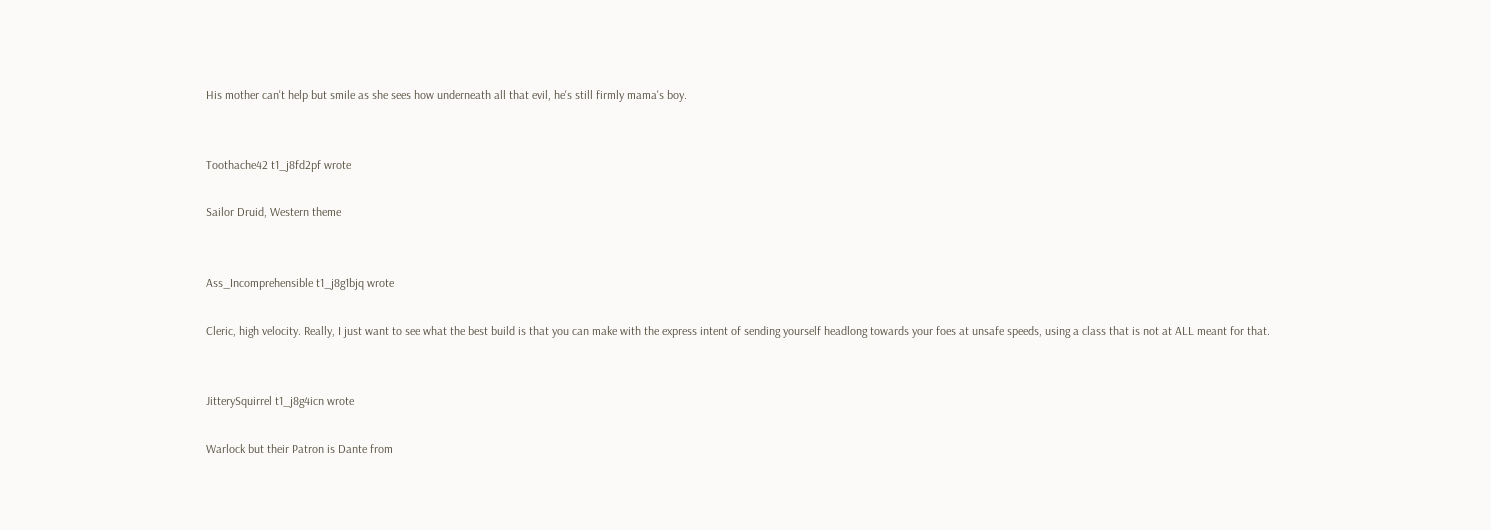His mother can't help but smile as she sees how underneath all that evil, he's still firmly mama's boy.


Toothache42 t1_j8fd2pf wrote

Sailor Druid, Western theme


Ass_Incomprehensible t1_j8g1bjq wrote

Cleric, high velocity. Really, I just want to see what the best build is that you can make with the express intent of sending yourself headlong towards your foes at unsafe speeds, using a class that is not at ALL meant for that.


JitterySquirrel t1_j8g4icn wrote

Warlock but their Patron is Dante from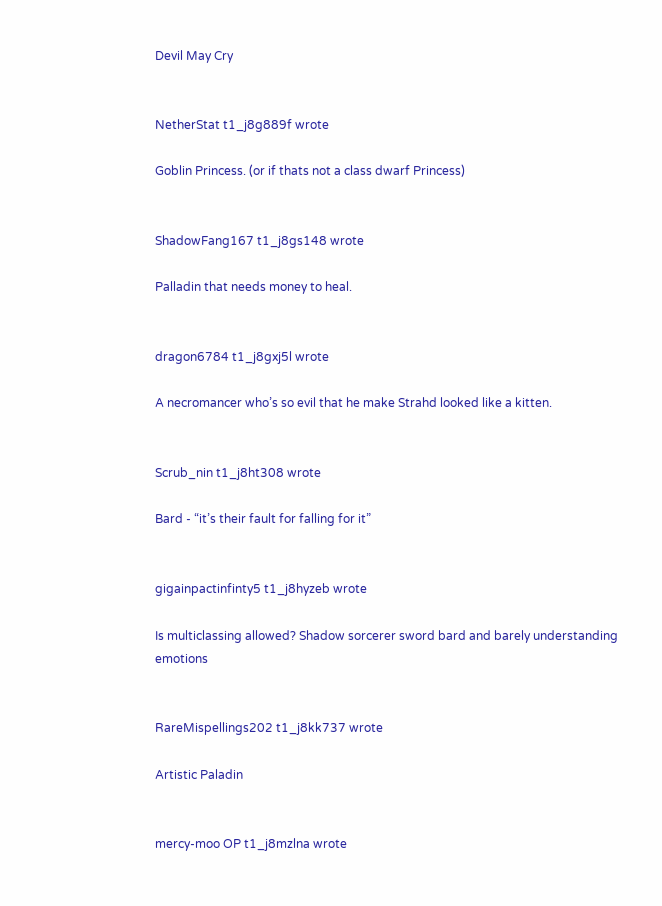Devil May Cry


NetherStat t1_j8g889f wrote

Goblin Princess. (or if thats not a class dwarf Princess)


ShadowFang167 t1_j8gs148 wrote

Palladin that needs money to heal.


dragon6784 t1_j8gxj5l wrote

A necromancer who’s so evil that he make Strahd looked like a kitten.


Scrub_nin t1_j8ht308 wrote

Bard - “it’s their fault for falling for it”


gigainpactinfinty5 t1_j8hyzeb wrote

Is multiclassing allowed? Shadow sorcerer sword bard and barely understanding emotions


RareMispellings202 t1_j8kk737 wrote

Artistic Paladin


mercy-moo OP t1_j8mzlna wrote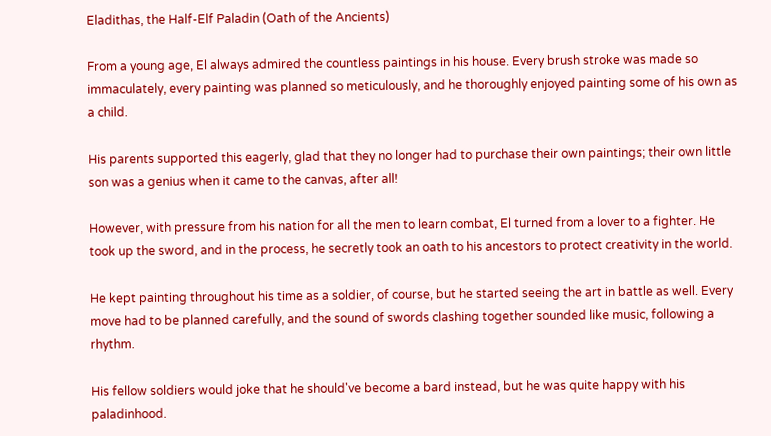Eladithas, the Half-Elf Paladin (Oath of the Ancients)

From a young age, El always admired the countless paintings in his house. Every brush stroke was made so immaculately, every painting was planned so meticulously, and he thoroughly enjoyed painting some of his own as a child.

His parents supported this eagerly, glad that they no longer had to purchase their own paintings; their own little son was a genius when it came to the canvas, after all!

However, with pressure from his nation for all the men to learn combat, El turned from a lover to a fighter. He took up the sword, and in the process, he secretly took an oath to his ancestors to protect creativity in the world.

He kept painting throughout his time as a soldier, of course, but he started seeing the art in battle as well. Every move had to be planned carefully, and the sound of swords clashing together sounded like music, following a rhythm.

His fellow soldiers would joke that he should've become a bard instead, but he was quite happy with his paladinhood.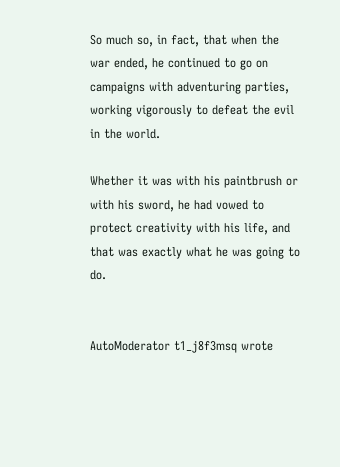So much so, in fact, that when the war ended, he continued to go on campaigns with adventuring parties, working vigorously to defeat the evil in the world.

Whether it was with his paintbrush or with his sword, he had vowed to protect creativity with his life, and that was exactly what he was going to do.


AutoModerator t1_j8f3msq wrote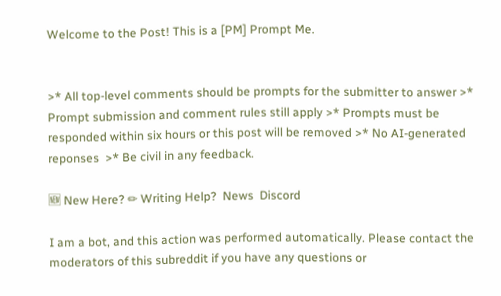Welcome to the Post! This is a [PM] Prompt Me.


>* All top-level comments should be prompts for the submitter to answer >* Prompt submission and comment rules still apply >* Prompts must be responded within six hours or this post will be removed >* No AI-generated reponses  >* Be civil in any feedback.

🆕 New Here? ✏ Writing Help?  News  Discord

I am a bot, and this action was performed automatically. Please contact the moderators of this subreddit if you have any questions or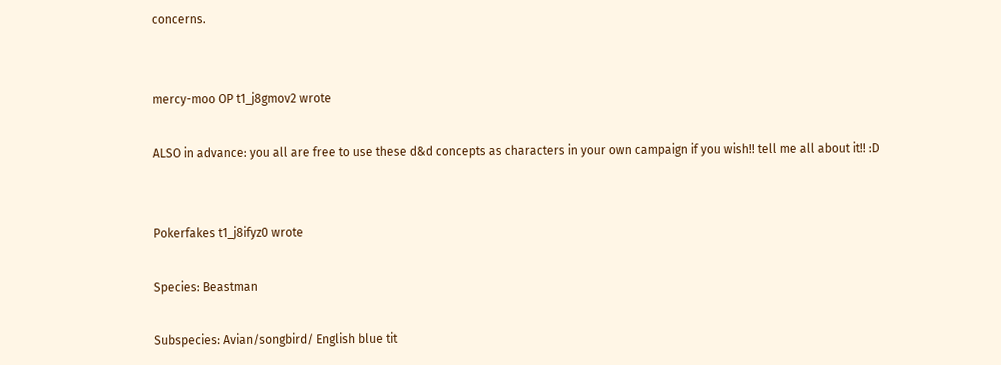concerns.


mercy-moo OP t1_j8gmov2 wrote

ALSO in advance: you all are free to use these d&d concepts as characters in your own campaign if you wish!! tell me all about it!! :D


Pokerfakes t1_j8ifyz0 wrote

Species: Beastman

Subspecies: Avian/songbird/ English blue tit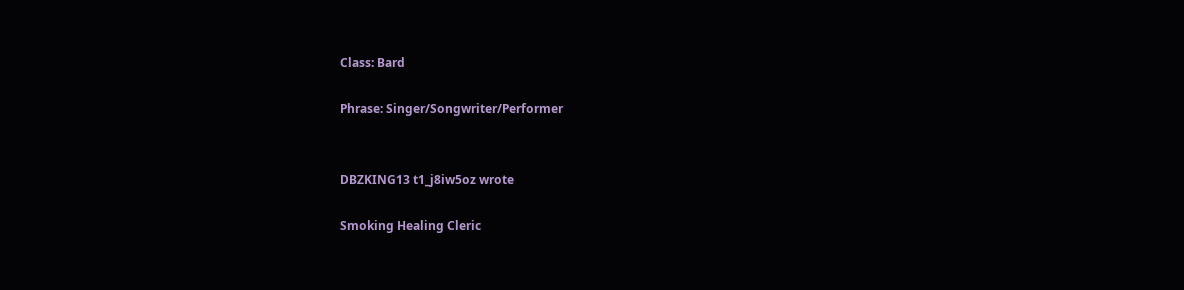Class: Bard

Phrase: Singer/Songwriter/Performer


DBZKING13 t1_j8iw5oz wrote

Smoking Healing Cleric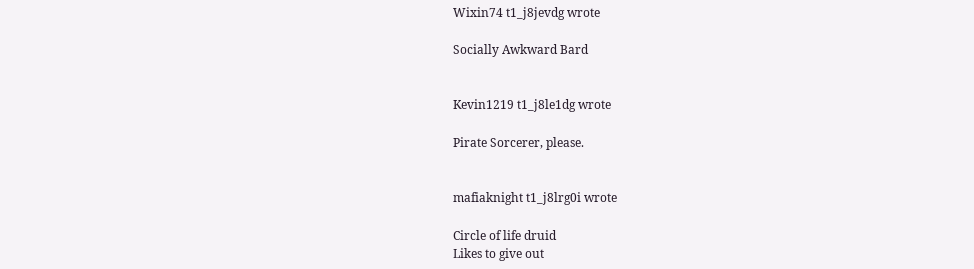Wixin74 t1_j8jevdg wrote

Socially Awkward Bard


Kevin1219 t1_j8le1dg wrote

Pirate Sorcerer, please.


mafiaknight t1_j8lrg0i wrote

Circle of life druid
Likes to give out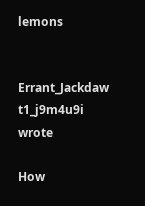lemons


Errant_Jackdaw t1_j9m4u9i wrote

How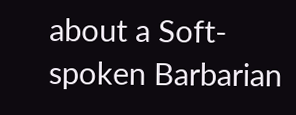about a Soft-spoken Barbarian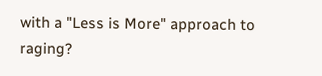with a "Less is More" approach to raging?